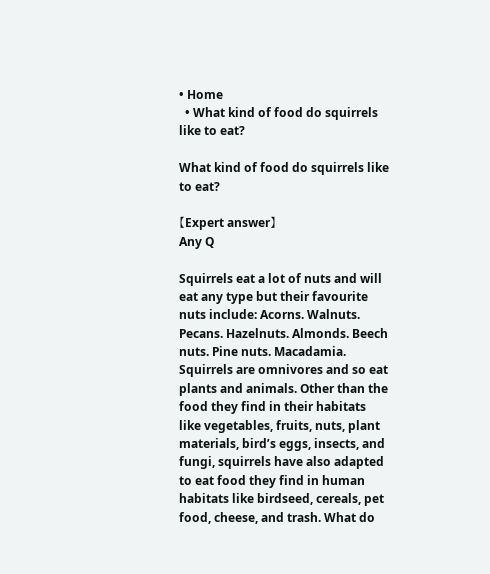• Home
  • What kind of food do squirrels like to eat?

What kind of food do squirrels like to eat?

【Expert answer】
Any Q

Squirrels eat a lot of nuts and will eat any type but their favourite nuts include: Acorns. Walnuts. Pecans. Hazelnuts. Almonds. Beech nuts. Pine nuts. Macadamia. Squirrels are omnivores and so eat plants and animals. Other than the food they find in their habitats like vegetables, fruits, nuts, plant materials, bird’s eggs, insects, and fungi, squirrels have also adapted to eat food they find in human habitats like birdseed, cereals, pet food, cheese, and trash. What do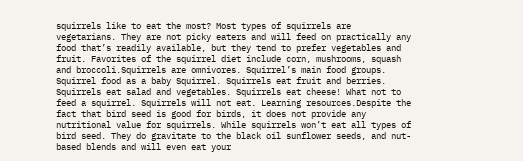squirrels like to eat the most? Most types of squirrels are vegetarians. They are not picky eaters and will feed on practically any food that’s readily available, but they tend to prefer vegetables and fruit. Favorites of the squirrel diet include corn, mushrooms, squash and broccoli.Squirrels are omnivores. Squirrel’s main food groups. Squirrel food as a baby Squirrel. Squirrels eat fruit and berries. Squirrels eat salad and vegetables. Squirrels eat cheese! What not to feed a squirrel. Squirrels will not eat. Learning resources.Despite the fact that bird seed is good for birds, it does not provide any nutritional value for squirrels. While squirrels won’t eat all types of bird seed. They do gravitate to the black oil sunflower seeds, and nut-based blends and will even eat your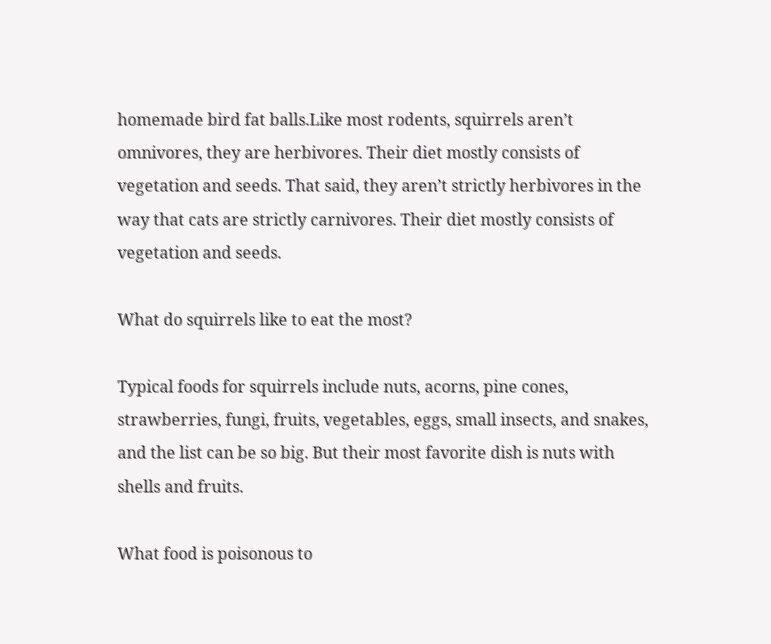homemade bird fat balls.Like most rodents, squirrels aren’t omnivores, they are herbivores. Their diet mostly consists of vegetation and seeds. That said, they aren’t strictly herbivores in the way that cats are strictly carnivores. Their diet mostly consists of vegetation and seeds.

What do squirrels like to eat the most?

Typical foods for squirrels include nuts, acorns, pine cones, strawberries, fungi, fruits, vegetables, eggs, small insects, and snakes, and the list can be so big. But their most favorite dish is nuts with shells and fruits.

What food is poisonous to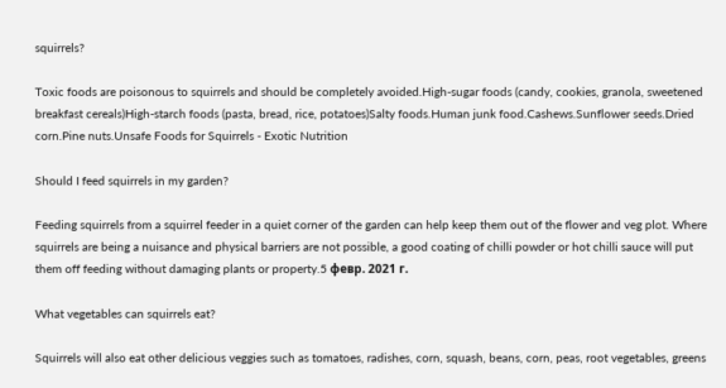squirrels?

Toxic foods are poisonous to squirrels and should be completely avoided.High-sugar foods (candy, cookies, granola, sweetened breakfast cereals)High-starch foods (pasta, bread, rice, potatoes)Salty foods.Human junk food.Cashews.Sunflower seeds.Dried corn.Pine nuts.Unsafe Foods for Squirrels - Exotic Nutrition

Should I feed squirrels in my garden?

Feeding squirrels from a squirrel feeder in a quiet corner of the garden can help keep them out of the flower and veg plot. Where squirrels are being a nuisance and physical barriers are not possible, a good coating of chilli powder or hot chilli sauce will put them off feeding without damaging plants or property.5 февр. 2021 г.

What vegetables can squirrels eat?

Squirrels will also eat other delicious veggies such as tomatoes, radishes, corn, squash, beans, corn, peas, root vegetables, greens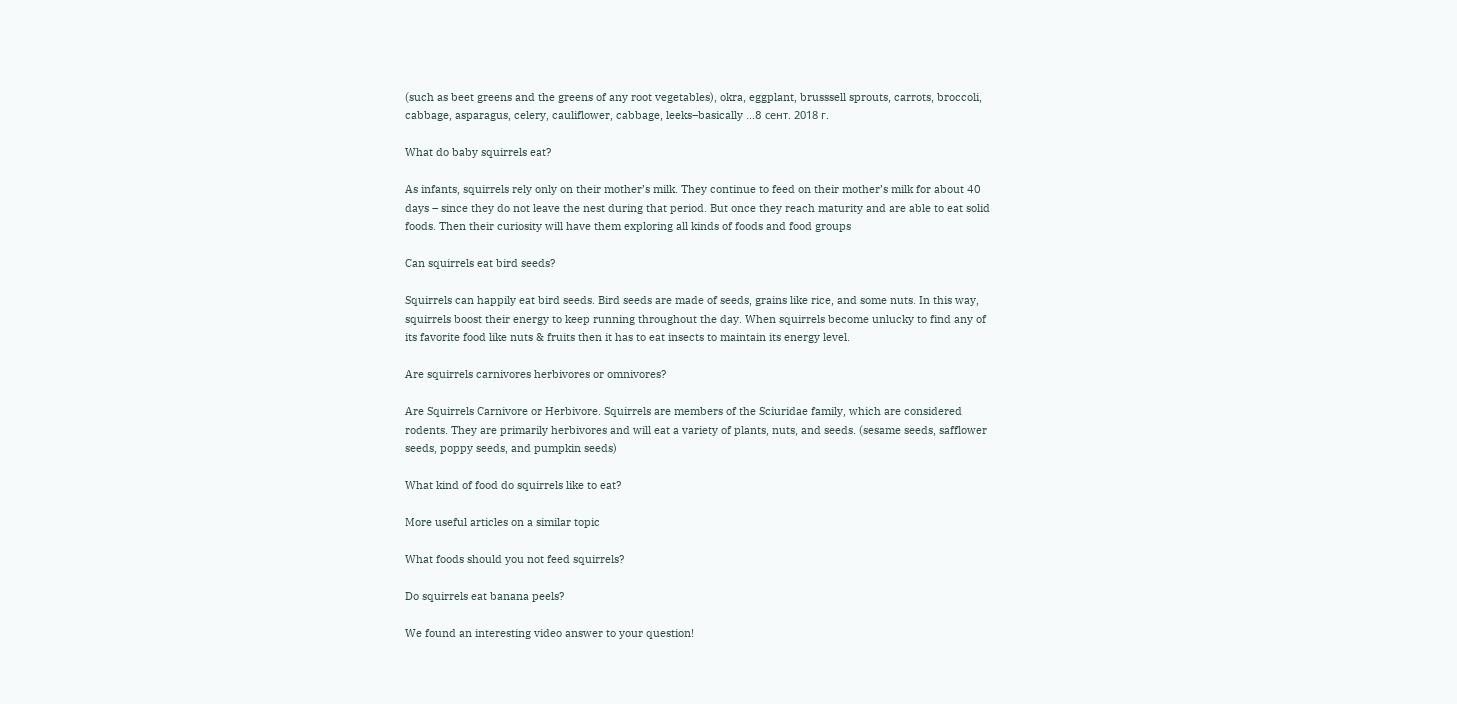(such as beet greens and the greens of any root vegetables), okra, eggplant, brusssell sprouts, carrots, broccoli, cabbage, asparagus, celery, cauliflower, cabbage, leeks–basically ...8 сент. 2018 г.

What do baby squirrels eat?

As infants, squirrels rely only on their mother’s milk. They continue to feed on their mother’s milk for about 40 days – since they do not leave the nest during that period. But once they reach maturity and are able to eat solid foods. Then their curiosity will have them exploring all kinds of foods and food groups

Can squirrels eat bird seeds?

Squirrels can happily eat bird seeds. Bird seeds are made of seeds, grains like rice, and some nuts. In this way, squirrels boost their energy to keep running throughout the day. When squirrels become unlucky to find any of its favorite food like nuts & fruits then it has to eat insects to maintain its energy level.

Are squirrels carnivores herbivores or omnivores?

Are Squirrels Carnivore or Herbivore. Squirrels are members of the Sciuridae family, which are considered rodents. They are primarily herbivores and will eat a variety of plants, nuts, and seeds. (sesame seeds, safflower seeds, poppy seeds, and pumpkin seeds)

What kind of food do squirrels like to eat?

More useful articles on a similar topic

What foods should you not feed squirrels?

Do squirrels eat banana peels?

We found an interesting video answer to your question!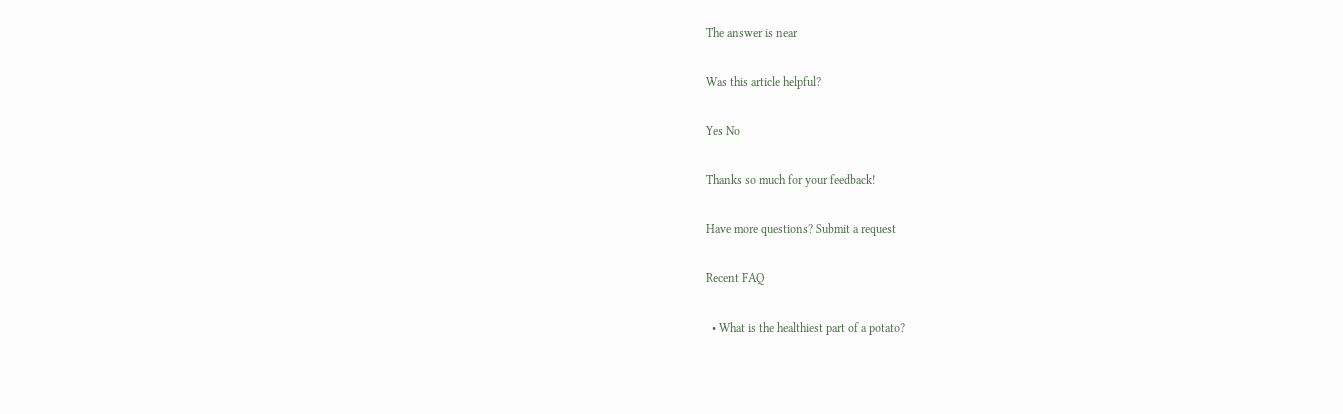The answer is near

Was this article helpful?

Yes No

Thanks so much for your feedback!

Have more questions? Submit a request

Recent FAQ

  • What is the healthiest part of a potato?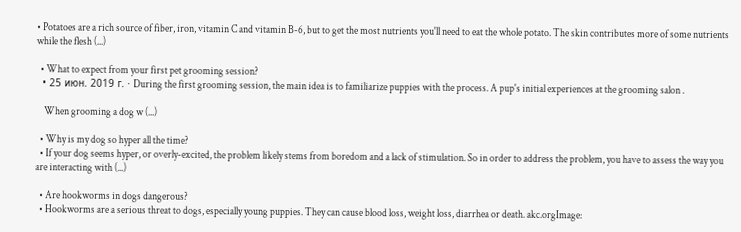• Potatoes are a rich source of fiber, iron, vitamin C and vitamin B-6, but to get the most nutrients you'll need to eat the whole potato. The skin contributes more of some nutrients while the flesh (...)

  • What to expect from your first pet grooming session?
  • 25 июн. 2019 г. · During the first grooming session, the main idea is to familiarize puppies with the process. A pup's initial experiences at the grooming salon .

    When grooming a dog w (...)

  • Why is my dog so hyper all the time?
  • If your dog seems hyper, or overly-excited, the problem likely stems from boredom and a lack of stimulation. So in order to address the problem, you have to assess the way you are interacting with (...)

  • Are hookworms in dogs dangerous?
  • Hookworms are a serious threat to dogs, especially young puppies. They can cause blood loss, weight loss, diarrhea or death. akc.orgImage: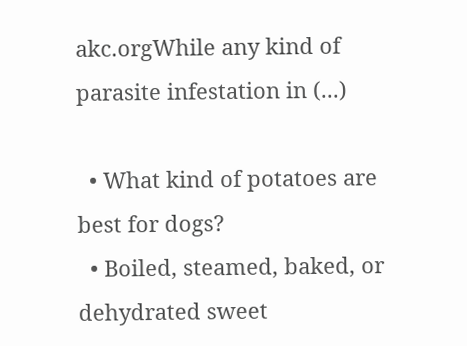akc.orgWhile any kind of parasite infestation in (...)

  • What kind of potatoes are best for dogs?
  • Boiled, steamed, baked, or dehydrated sweet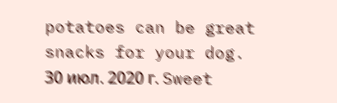potatoes can be great snacks for your dog. 30 июл. 2020 г. Sweet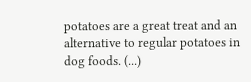potatoes are a great treat and an alternative to regular potatoes in dog foods. (...)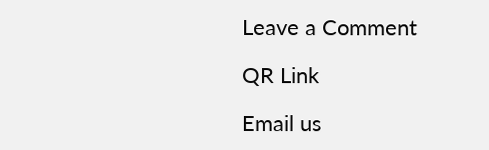Leave a Comment

QR Link

Email us